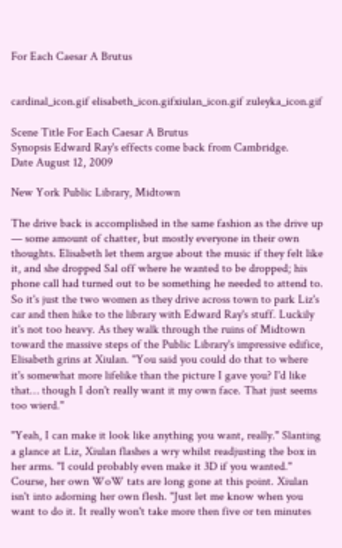For Each Caesar A Brutus


cardinal_icon.gif elisabeth_icon.gifxiulan_icon.gif zuleyka_icon.gif

Scene Title For Each Caesar A Brutus
Synopsis Edward Ray's effects come back from Cambridge.
Date August 12, 2009

New York Public Library, Midtown

The drive back is accomplished in the same fashion as the drive up — some amount of chatter, but mostly everyone in their own thoughts. Elisabeth let them argue about the music if they felt like it, and she dropped Sal off where he wanted to be dropped; his phone call had turned out to be something he needed to attend to. So it's just the two women as they drive across town to park Liz's car and then hike to the library with Edward Ray's stuff. Luckily it's not too heavy. As they walk through the ruins of Midtown toward the massive steps of the Public Library's impressive edifice, Elisabeth grins at Xiulan. "You said you could do that to where it's somewhat more lifelike than the picture I gave you? I'd like that… though I don't really want it my own face. That just seems too wierd."

"Yeah, I can make it look like anything you want, really." Slanting a glance at Liz, Xiulan flashes a wry whilst readjusting the box in her arms. "I could probably even make it 3D if you wanted." Course, her own WoW tats are long gone at this point. Xiulan isn't into adorning her own flesh. "Just let me know when you want to do it. It really won't take more then five or ten minutes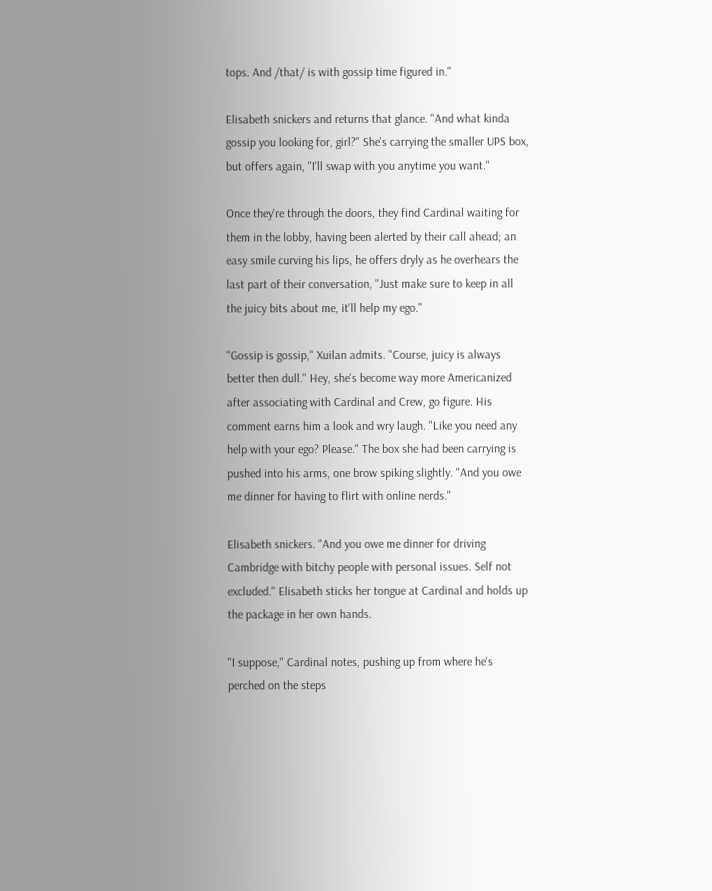tops. And /that/ is with gossip time figured in."

Elisabeth snickers and returns that glance. "And what kinda gossip you looking for, girl?" She's carrying the smaller UPS box, but offers again, "I'll swap with you anytime you want."

Once they're through the doors, they find Cardinal waiting for them in the lobby, having been alerted by their call ahead; an easy smile curving his lips, he offers dryly as he overhears the last part of their conversation, "Just make sure to keep in all the juicy bits about me, it'll help my ego."

"Gossip is gossip," Xuilan admits. "Course, juicy is always better then dull." Hey, she's become way more Americanized after associating with Cardinal and Crew, go figure. His comment earns him a look and wry laugh. "Like you need any help with your ego? Please." The box she had been carrying is pushed into his arms, one brow spiking slightly. "And you owe me dinner for having to flirt with online nerds."

Elisabeth snickers. "And you owe me dinner for driving Cambridge with bitchy people with personal issues. Self not excluded." Elisabeth sticks her tongue at Cardinal and holds up the package in her own hands.

"I suppose," Cardinal notes, pushing up from where he's perched on the steps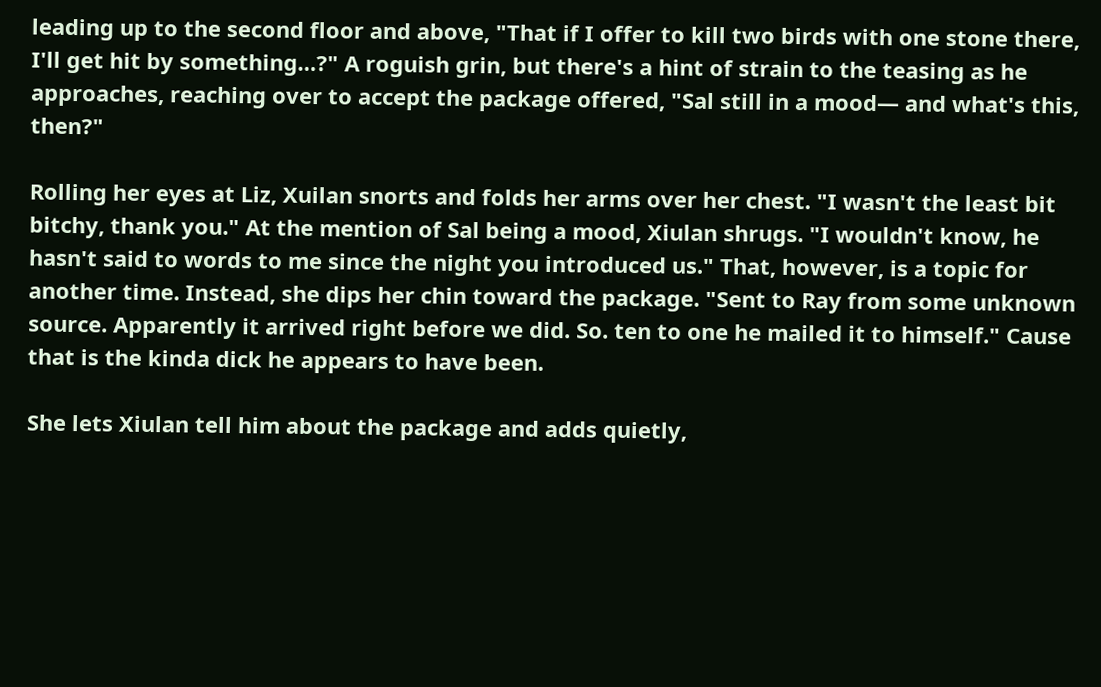leading up to the second floor and above, "That if I offer to kill two birds with one stone there, I'll get hit by something…?" A roguish grin, but there's a hint of strain to the teasing as he approaches, reaching over to accept the package offered, "Sal still in a mood— and what's this, then?"

Rolling her eyes at Liz, Xuilan snorts and folds her arms over her chest. "I wasn't the least bit bitchy, thank you." At the mention of Sal being a mood, Xiulan shrugs. "I wouldn't know, he hasn't said to words to me since the night you introduced us." That, however, is a topic for another time. Instead, she dips her chin toward the package. "Sent to Ray from some unknown source. Apparently it arrived right before we did. So. ten to one he mailed it to himself." Cause that is the kinda dick he appears to have been.

She lets Xiulan tell him about the package and adds quietly,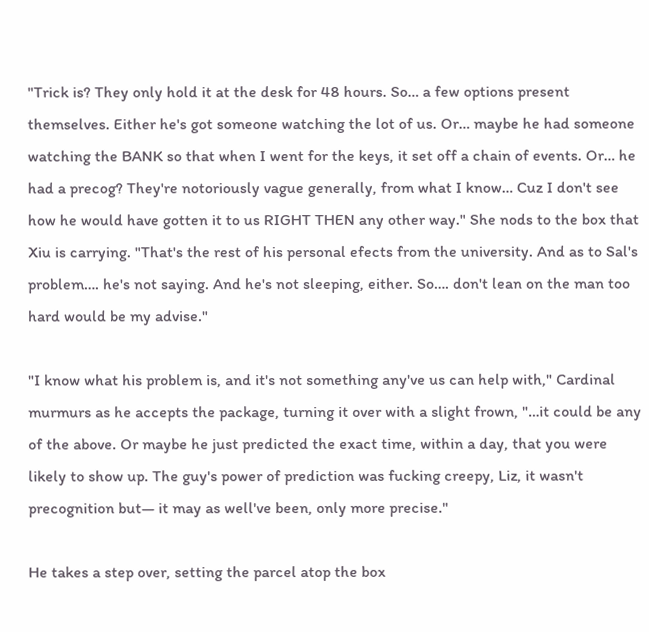"Trick is? They only hold it at the desk for 48 hours. So… a few options present themselves. Either he's got someone watching the lot of us. Or… maybe he had someone watching the BANK so that when I went for the keys, it set off a chain of events. Or… he had a precog? They're notoriously vague generally, from what I know… Cuz I don't see how he would have gotten it to us RIGHT THEN any other way." She nods to the box that Xiu is carrying. "That's the rest of his personal efects from the university. And as to Sal's problem…. he's not saying. And he's not sleeping, either. So…. don't lean on the man too hard would be my advise."

"I know what his problem is, and it's not something any've us can help with," Cardinal murmurs as he accepts the package, turning it over with a slight frown, "…it could be any of the above. Or maybe he just predicted the exact time, within a day, that you were likely to show up. The guy's power of prediction was fucking creepy, Liz, it wasn't precognition but— it may as well've been, only more precise."

He takes a step over, setting the parcel atop the box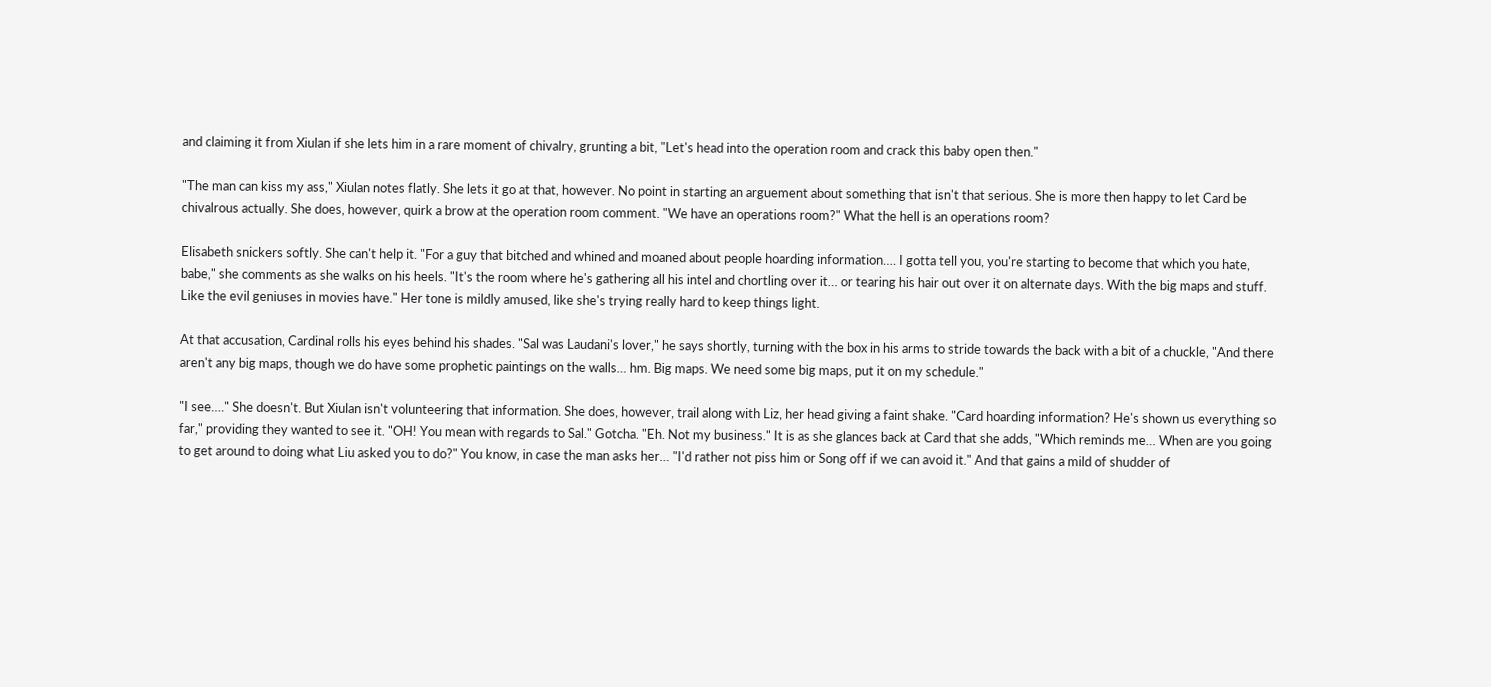and claiming it from Xiulan if she lets him in a rare moment of chivalry, grunting a bit, "Let's head into the operation room and crack this baby open then."

"The man can kiss my ass," Xiulan notes flatly. She lets it go at that, however. No point in starting an arguement about something that isn't that serious. She is more then happy to let Card be chivalrous actually. She does, however, quirk a brow at the operation room comment. "We have an operations room?" What the hell is an operations room?

Elisabeth snickers softly. She can't help it. "For a guy that bitched and whined and moaned about people hoarding information…. I gotta tell you, you're starting to become that which you hate, babe," she comments as she walks on his heels. "It's the room where he's gathering all his intel and chortling over it… or tearing his hair out over it on alternate days. With the big maps and stuff. Like the evil geniuses in movies have." Her tone is mildly amused, like she's trying really hard to keep things light.

At that accusation, Cardinal rolls his eyes behind his shades. "Sal was Laudani's lover," he says shortly, turning with the box in his arms to stride towards the back with a bit of a chuckle, "And there aren't any big maps, though we do have some prophetic paintings on the walls… hm. Big maps. We need some big maps, put it on my schedule."

"I see…." She doesn't. But Xiulan isn't volunteering that information. She does, however, trail along with Liz, her head giving a faint shake. "Card hoarding information? He's shown us everything so far," providing they wanted to see it. "OH! You mean with regards to Sal." Gotcha. "Eh. Not my business." It is as she glances back at Card that she adds, "Which reminds me… When are you going to get around to doing what Liu asked you to do?" You know, in case the man asks her… "I'd rather not piss him or Song off if we can avoid it." And that gains a mild of shudder of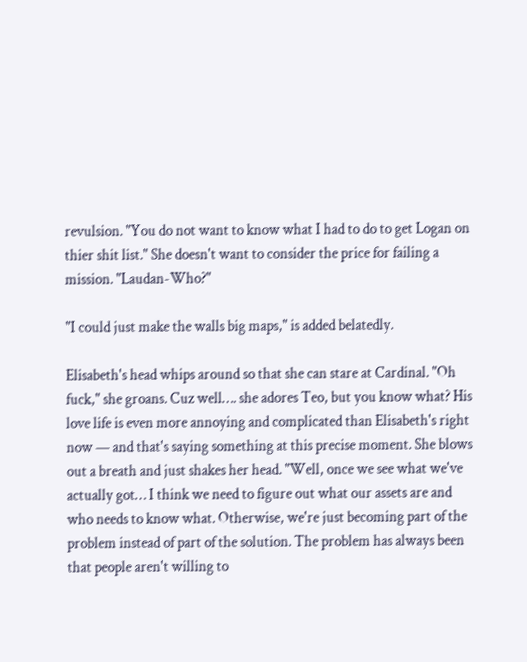revulsion. "You do not want to know what I had to do to get Logan on thier shit list." She doesn't want to consider the price for failing a mission. "Laudan-Who?"

"I could just make the walls big maps," is added belatedly.

Elisabeth's head whips around so that she can stare at Cardinal. "Oh fuck," she groans. Cuz well…. she adores Teo, but you know what? His love life is even more annoying and complicated than Elisabeth's right now — and that's saying something at this precise moment. She blows out a breath and just shakes her head. "Well, once we see what we've actually got… I think we need to figure out what our assets are and who needs to know what. Otherwise, we're just becoming part of the problem instead of part of the solution. The problem has always been that people aren't willing to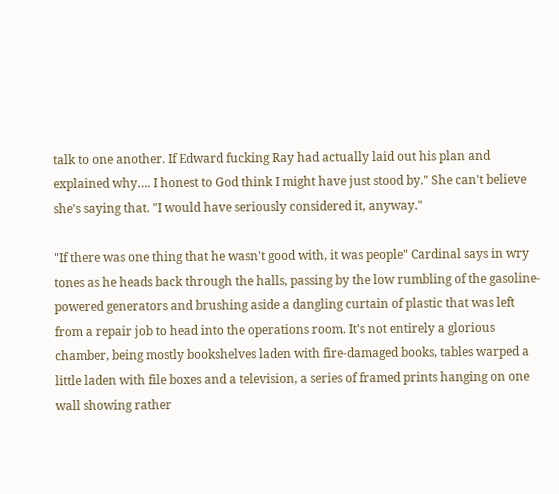talk to one another. If Edward fucking Ray had actually laid out his plan and explained why…. I honest to God think I might have just stood by." She can't believe she's saying that. "I would have seriously considered it, anyway."

"If there was one thing that he wasn't good with, it was people" Cardinal says in wry tones as he heads back through the halls, passing by the low rumbling of the gasoline-powered generators and brushing aside a dangling curtain of plastic that was left from a repair job to head into the operations room. It's not entirely a glorious chamber, being mostly bookshelves laden with fire-damaged books, tables warped a little laden with file boxes and a television, a series of framed prints hanging on one wall showing rather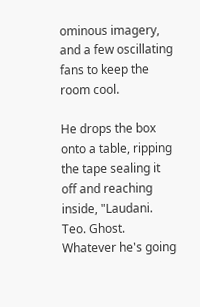ominous imagery, and a few oscillating fans to keep the room cool.

He drops the box onto a table, ripping the tape sealing it off and reaching inside, "Laudani. Teo. Ghost. Whatever he's going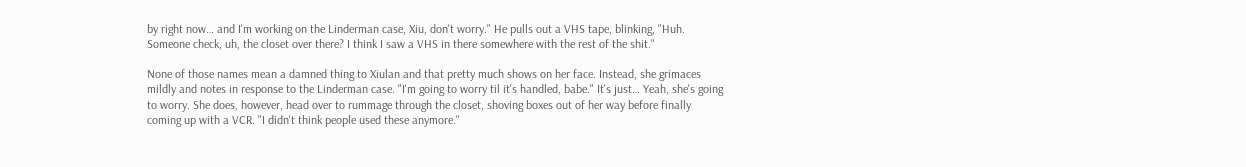by right now… and I'm working on the Linderman case, Xiu, don't worry." He pulls out a VHS tape, blinking, "Huh. Someone check, uh, the closet over there? I think I saw a VHS in there somewhere with the rest of the shit."

None of those names mean a damned thing to Xiulan and that pretty much shows on her face. Instead, she grimaces mildly and notes in response to the Linderman case. "I'm going to worry til it's handled, babe." It's just… Yeah, she's going to worry. She does, however, head over to rummage through the closet, shoving boxes out of her way before finally coming up with a VCR. "I didn't think people used these anymore."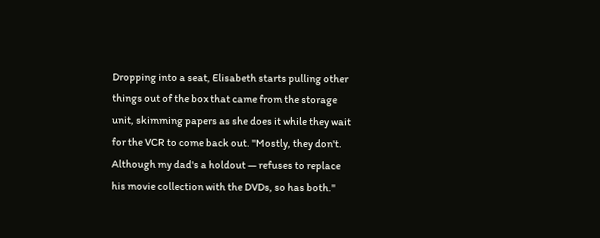Dropping into a seat, Elisabeth starts pulling other things out of the box that came from the storage unit, skimming papers as she does it while they wait for the VCR to come back out. "Mostly, they don't. Although my dad's a holdout — refuses to replace his movie collection with the DVDs, so has both."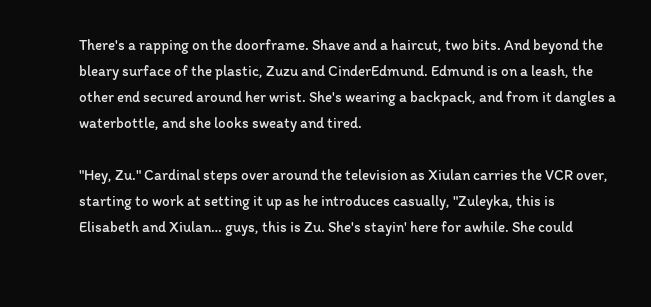There's a rapping on the doorframe. Shave and a haircut, two bits. And beyond the bleary surface of the plastic, Zuzu and CinderEdmund. Edmund is on a leash, the other end secured around her wrist. She's wearing a backpack, and from it dangles a waterbottle, and she looks sweaty and tired.

"Hey, Zu." Cardinal steps over around the television as Xiulan carries the VCR over, starting to work at setting it up as he introduces casually, "Zuleyka, this is Elisabeth and Xiulan… guys, this is Zu. She's stayin' here for awhile. She could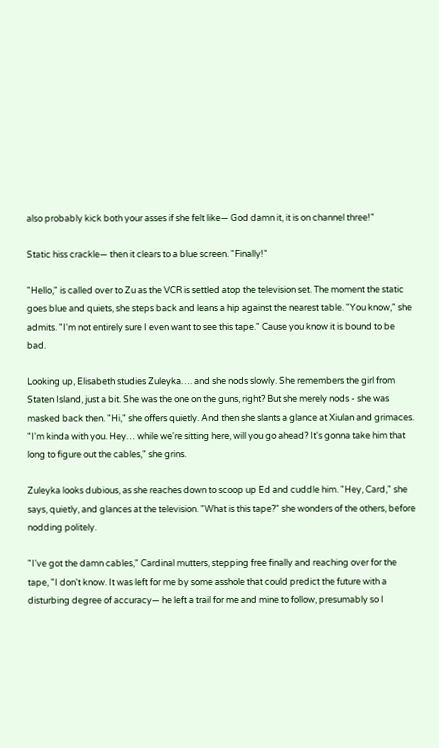also probably kick both your asses if she felt like— God damn it, it is on channel three!"

Static hiss crackle— then it clears to a blue screen. "Finally!"

"Hello," is called over to Zu as the VCR is settled atop the television set. The moment the static goes blue and quiets, she steps back and leans a hip against the nearest table. "You know," she admits. "I'm not entirely sure I even want to see this tape." Cause you know it is bound to be bad.

Looking up, Elisabeth studies Zuleyka…. and she nods slowly. She remembers the girl from Staten Island, just a bit. She was the one on the guns, right? But she merely nods - she was masked back then. "Hi," she offers quietly. And then she slants a glance at Xiulan and grimaces. "I'm kinda with you. Hey… while we're sitting here, will you go ahead? It's gonna take him that long to figure out the cables," she grins.

Zuleyka looks dubious, as she reaches down to scoop up Ed and cuddle him. "Hey, Card," she says, quietly, and glances at the television. "What is this tape?" she wonders of the others, before nodding politely.

"I've got the damn cables," Cardinal mutters, stepping free finally and reaching over for the tape, "I don't know. It was left for me by some asshole that could predict the future with a disturbing degree of accuracy— he left a trail for me and mine to follow, presumably so I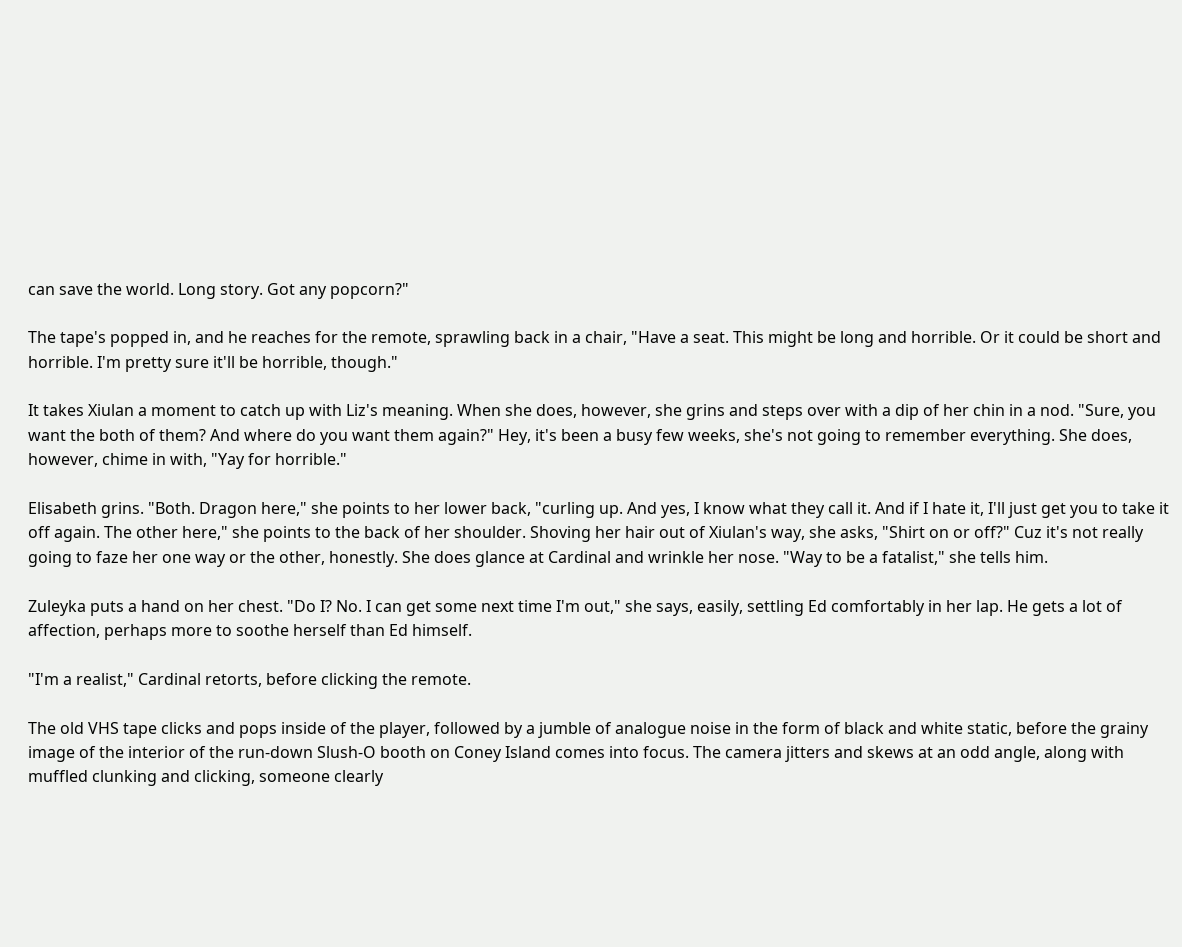can save the world. Long story. Got any popcorn?"

The tape's popped in, and he reaches for the remote, sprawling back in a chair, "Have a seat. This might be long and horrible. Or it could be short and horrible. I'm pretty sure it'll be horrible, though."

It takes Xiulan a moment to catch up with Liz's meaning. When she does, however, she grins and steps over with a dip of her chin in a nod. "Sure, you want the both of them? And where do you want them again?" Hey, it's been a busy few weeks, she's not going to remember everything. She does, however, chime in with, "Yay for horrible."

Elisabeth grins. "Both. Dragon here," she points to her lower back, "curling up. And yes, I know what they call it. And if I hate it, I'll just get you to take it off again. The other here," she points to the back of her shoulder. Shoving her hair out of Xiulan's way, she asks, "Shirt on or off?" Cuz it's not really going to faze her one way or the other, honestly. She does glance at Cardinal and wrinkle her nose. "Way to be a fatalist," she tells him.

Zuleyka puts a hand on her chest. "Do I? No. I can get some next time I'm out," she says, easily, settling Ed comfortably in her lap. He gets a lot of affection, perhaps more to soothe herself than Ed himself.

"I'm a realist," Cardinal retorts, before clicking the remote.

The old VHS tape clicks and pops inside of the player, followed by a jumble of analogue noise in the form of black and white static, before the grainy image of the interior of the run-down Slush-O booth on Coney Island comes into focus. The camera jitters and skews at an odd angle, along with muffled clunking and clicking, someone clearly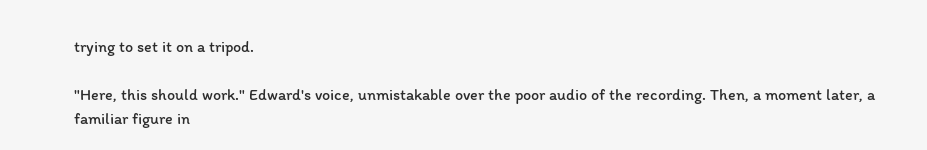trying to set it on a tripod.

"Here, this should work." Edward's voice, unmistakable over the poor audio of the recording. Then, a moment later, a familiar figure in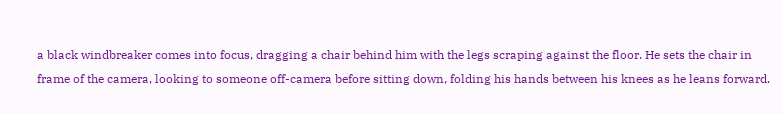a black windbreaker comes into focus, dragging a chair behind him with the legs scraping against the floor. He sets the chair in frame of the camera, looking to someone off-camera before sitting down, folding his hands between his knees as he leans forward.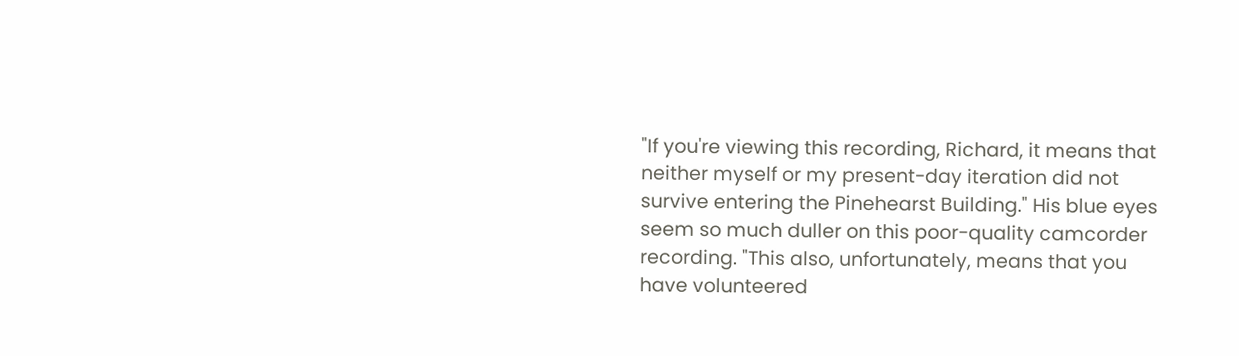"If you're viewing this recording, Richard, it means that neither myself or my present-day iteration did not survive entering the Pinehearst Building." His blue eyes seem so much duller on this poor-quality camcorder recording. "This also, unfortunately, means that you have volunteered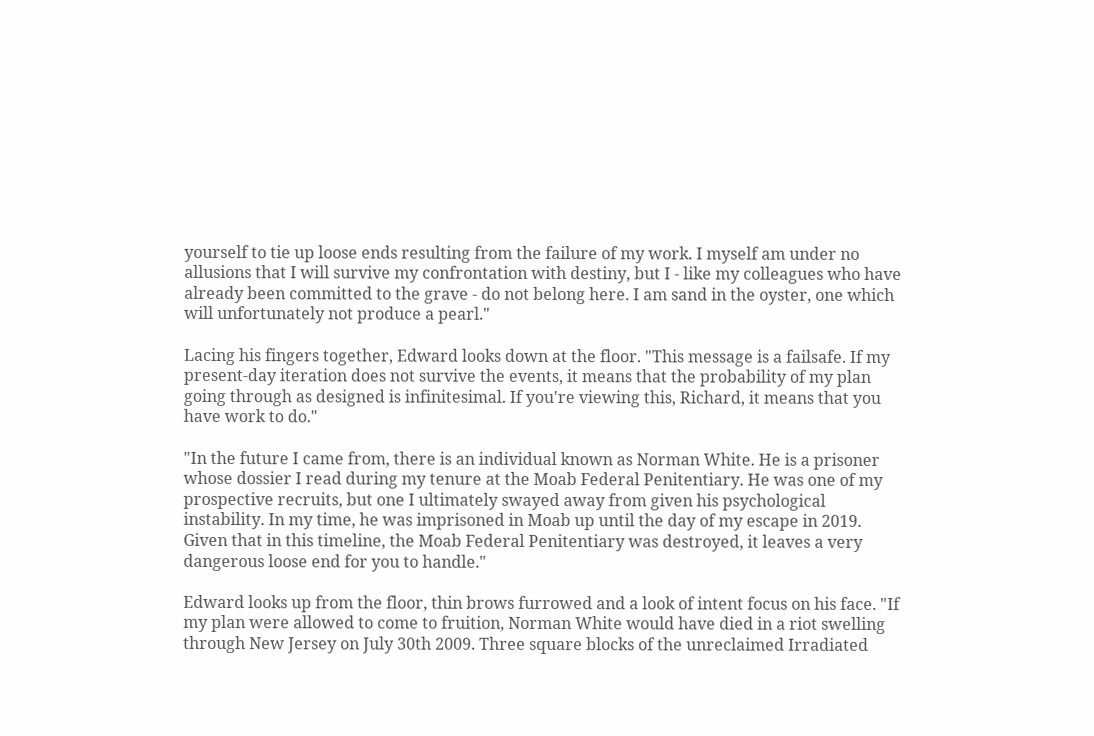yourself to tie up loose ends resulting from the failure of my work. I myself am under no allusions that I will survive my confrontation with destiny, but I - like my colleagues who have already been committed to the grave - do not belong here. I am sand in the oyster, one which will unfortunately not produce a pearl."

Lacing his fingers together, Edward looks down at the floor. "This message is a failsafe. If my present-day iteration does not survive the events, it means that the probability of my plan going through as designed is infinitesimal. If you're viewing this, Richard, it means that you have work to do."

"In the future I came from, there is an individual known as Norman White. He is a prisoner whose dossier I read during my tenure at the Moab Federal Penitentiary. He was one of my prospective recruits, but one I ultimately swayed away from given his psychological instability. In my time, he was imprisoned in Moab up until the day of my escape in 2019. Given that in this timeline, the Moab Federal Penitentiary was destroyed, it leaves a very dangerous loose end for you to handle."

Edward looks up from the floor, thin brows furrowed and a look of intent focus on his face. "If my plan were allowed to come to fruition, Norman White would have died in a riot swelling through New Jersey on July 30th 2009. Three square blocks of the unreclaimed Irradiated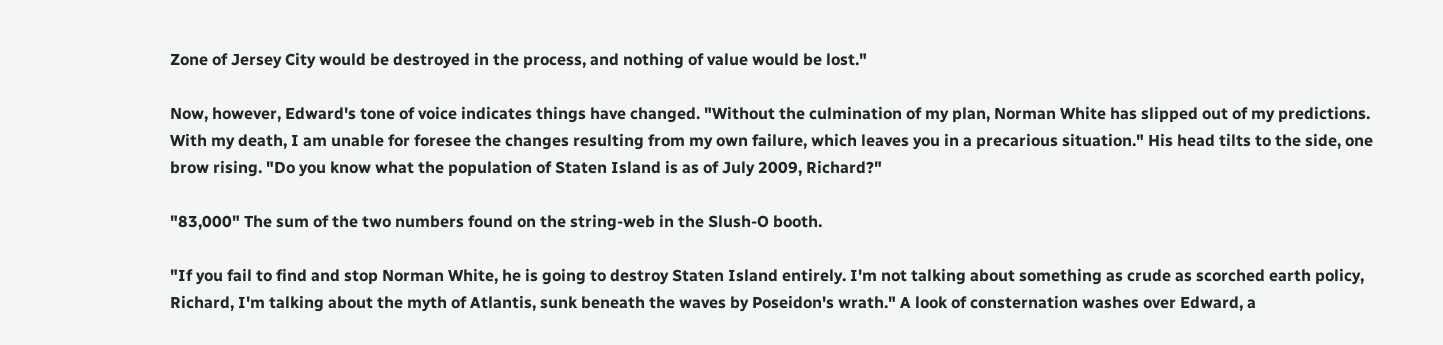Zone of Jersey City would be destroyed in the process, and nothing of value would be lost."

Now, however, Edward's tone of voice indicates things have changed. "Without the culmination of my plan, Norman White has slipped out of my predictions. With my death, I am unable for foresee the changes resulting from my own failure, which leaves you in a precarious situation." His head tilts to the side, one brow rising. "Do you know what the population of Staten Island is as of July 2009, Richard?"

"83,000" The sum of the two numbers found on the string-web in the Slush-O booth.

"If you fail to find and stop Norman White, he is going to destroy Staten Island entirely. I'm not talking about something as crude as scorched earth policy, Richard, I'm talking about the myth of Atlantis, sunk beneath the waves by Poseidon's wrath." A look of consternation washes over Edward, a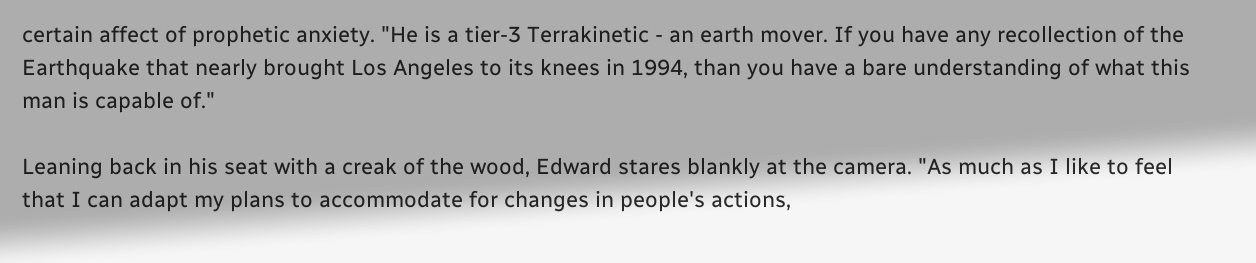certain affect of prophetic anxiety. "He is a tier-3 Terrakinetic - an earth mover. If you have any recollection of the Earthquake that nearly brought Los Angeles to its knees in 1994, than you have a bare understanding of what this man is capable of."

Leaning back in his seat with a creak of the wood, Edward stares blankly at the camera. "As much as I like to feel that I can adapt my plans to accommodate for changes in people's actions,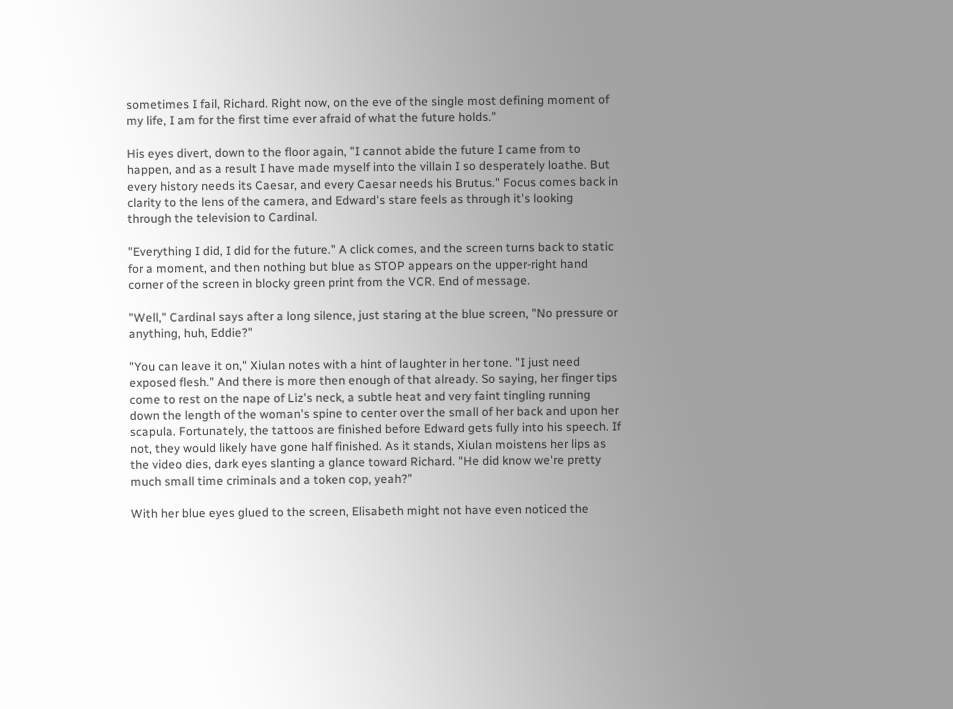sometimes I fail, Richard. Right now, on the eve of the single most defining moment of my life, I am for the first time ever afraid of what the future holds."

His eyes divert, down to the floor again, "I cannot abide the future I came from to happen, and as a result I have made myself into the villain I so desperately loathe. But every history needs its Caesar, and every Caesar needs his Brutus." Focus comes back in clarity to the lens of the camera, and Edward's stare feels as through it's looking through the television to Cardinal.

"Everything I did, I did for the future." A click comes, and the screen turns back to static for a moment, and then nothing but blue as STOP appears on the upper-right hand corner of the screen in blocky green print from the VCR. End of message.

"Well," Cardinal says after a long silence, just staring at the blue screen, "No pressure or anything, huh, Eddie?"

"You can leave it on," Xiulan notes with a hint of laughter in her tone. "I just need exposed flesh." And there is more then enough of that already. So saying, her finger tips come to rest on the nape of Liz's neck, a subtle heat and very faint tingling running down the length of the woman's spine to center over the small of her back and upon her scapula. Fortunately, the tattoos are finished before Edward gets fully into his speech. If not, they would likely have gone half finished. As it stands, Xiulan moistens her lips as the video dies, dark eyes slanting a glance toward Richard. "He did know we're pretty much small time criminals and a token cop, yeah?"

With her blue eyes glued to the screen, Elisabeth might not have even noticed the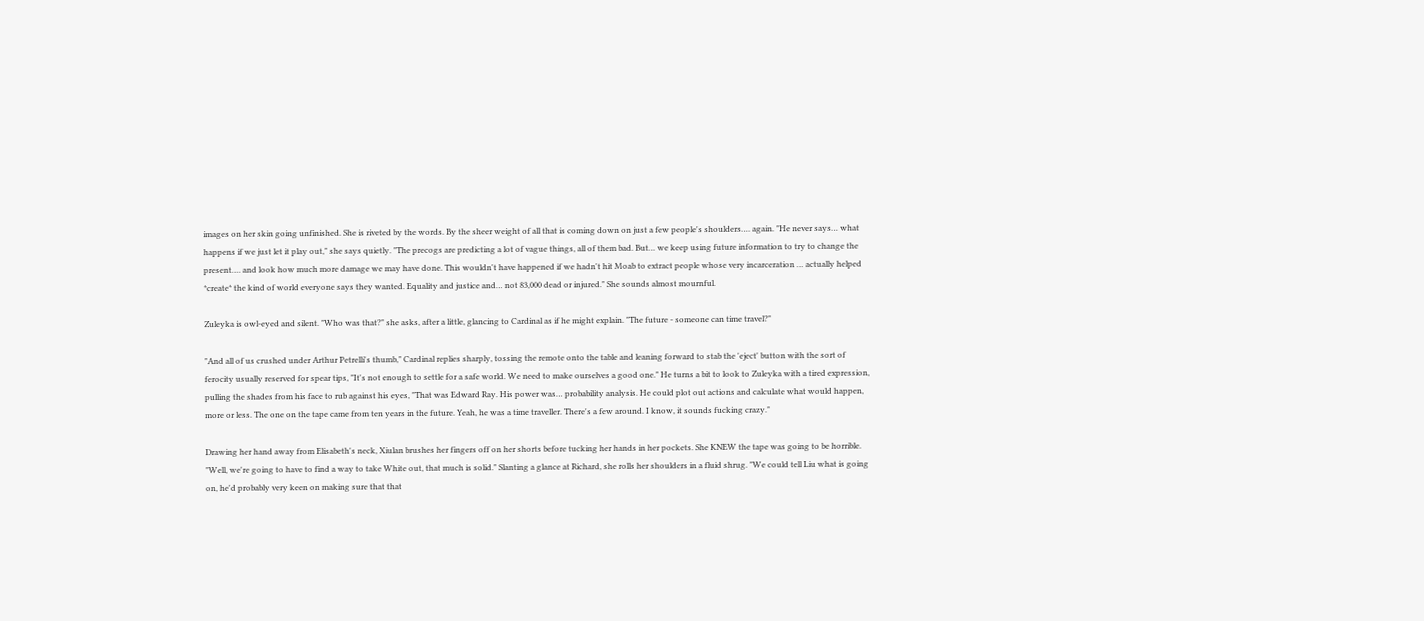images on her skin going unfinished. She is riveted by the words. By the sheer weight of all that is coming down on just a few people's shoulders…. again. "He never says… what happens if we just let it play out," she says quietly. "The precogs are predicting a lot of vague things, all of them bad. But… we keep using future information to try to change the present…. and look how much more damage we may have done. This wouldn't have happened if we hadn't hit Moab to extract people whose very incarceration … actually helped *create* the kind of world everyone says they wanted. Equality and justice and… not 83,000 dead or injured." She sounds almost mournful.

Zuleyka is owl-eyed and silent. "Who was that?" she asks, after a little, glancing to Cardinal as if he might explain. "The future - someone can time travel?"

"And all of us crushed under Arthur Petrelli's thumb," Cardinal replies sharply, tossing the remote onto the table and leaning forward to stab the 'eject' button with the sort of ferocity usually reserved for spear tips, "It's not enough to settle for a safe world. We need to make ourselves a good one." He turns a bit to look to Zuleyka with a tired expression, pulling the shades from his face to rub against his eyes, "That was Edward Ray. His power was… probability analysis. He could plot out actions and calculate what would happen, more or less. The one on the tape came from ten years in the future. Yeah, he was a time traveller. There's a few around. I know, it sounds fucking crazy."

Drawing her hand away from Elisabeth's neck, Xiulan brushes her fingers off on her shorts before tucking her hands in her pockets. She KNEW the tape was going to be horrible. "Well, we're going to have to find a way to take White out, that much is solid." Slanting a glance at Richard, she rolls her shoulders in a fluid shrug. "We could tell Liu what is going on, he'd probably very keen on making sure that that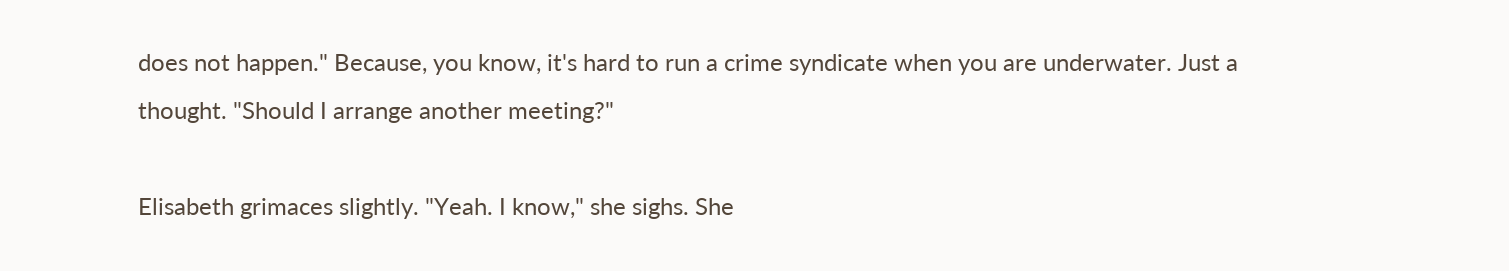does not happen." Because, you know, it's hard to run a crime syndicate when you are underwater. Just a thought. "Should I arrange another meeting?"

Elisabeth grimaces slightly. "Yeah. I know," she sighs. She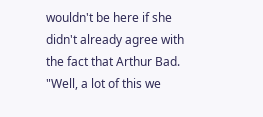wouldn't be here if she didn't already agree with the fact that Arthur Bad. "Well, a lot of this we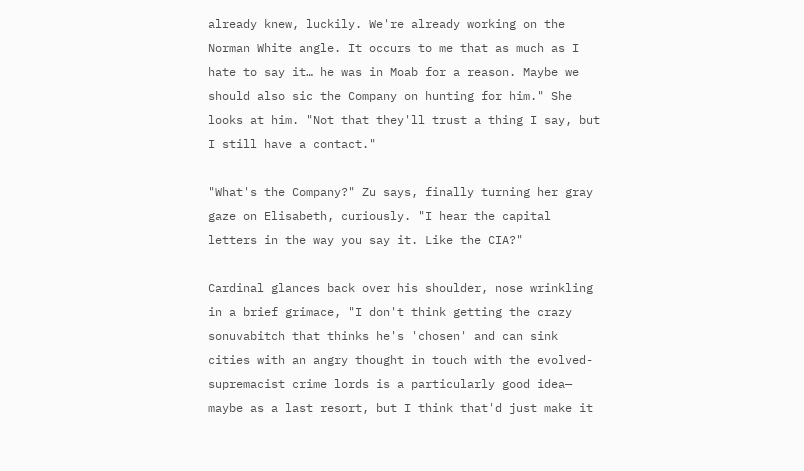already knew, luckily. We're already working on the Norman White angle. It occurs to me that as much as I hate to say it… he was in Moab for a reason. Maybe we should also sic the Company on hunting for him." She looks at him. "Not that they'll trust a thing I say, but I still have a contact."

"What's the Company?" Zu says, finally turning her gray gaze on Elisabeth, curiously. "I hear the capital letters in the way you say it. Like the CIA?"

Cardinal glances back over his shoulder, nose wrinkling in a brief grimace, "I don't think getting the crazy sonuvabitch that thinks he's 'chosen' and can sink cities with an angry thought in touch with the evolved-supremacist crime lords is a particularly good idea— maybe as a last resort, but I think that'd just make it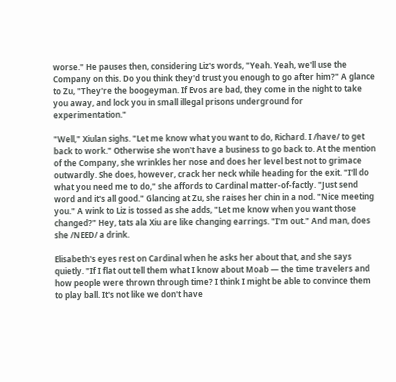worse." He pauses then, considering Liz's words, "Yeah. Yeah, we'll use the Company on this. Do you think they'd trust you enough to go after him?" A glance to Zu, "They're the boogeyman. If Evos are bad, they come in the night to take you away, and lock you in small illegal prisons underground for experimentation."

"Well," Xiulan sighs. "Let me know what you want to do, Richard. I /have/ to get back to work." Otherwise she won't have a business to go back to. At the mention of the Company, she wrinkles her nose and does her level best not to grimace outwardly. She does, however, crack her neck while heading for the exit. "I'll do what you need me to do," she affords to Cardinal matter-of-factly. "Just send word and it's all good." Glancing at Zu, she raises her chin in a nod. "Nice meeting you." A wink to Liz is tossed as she adds, "Let me know when you want those changed?" Hey, tats ala Xiu are like changing earrings. "I'm out." And man, does she /NEED/ a drink.

Elisabeth's eyes rest on Cardinal when he asks her about that, and she says quietly. "If I flat out tell them what I know about Moab — the time travelers and how people were thrown through time? I think I might be able to convince them to play ball. It's not like we don't have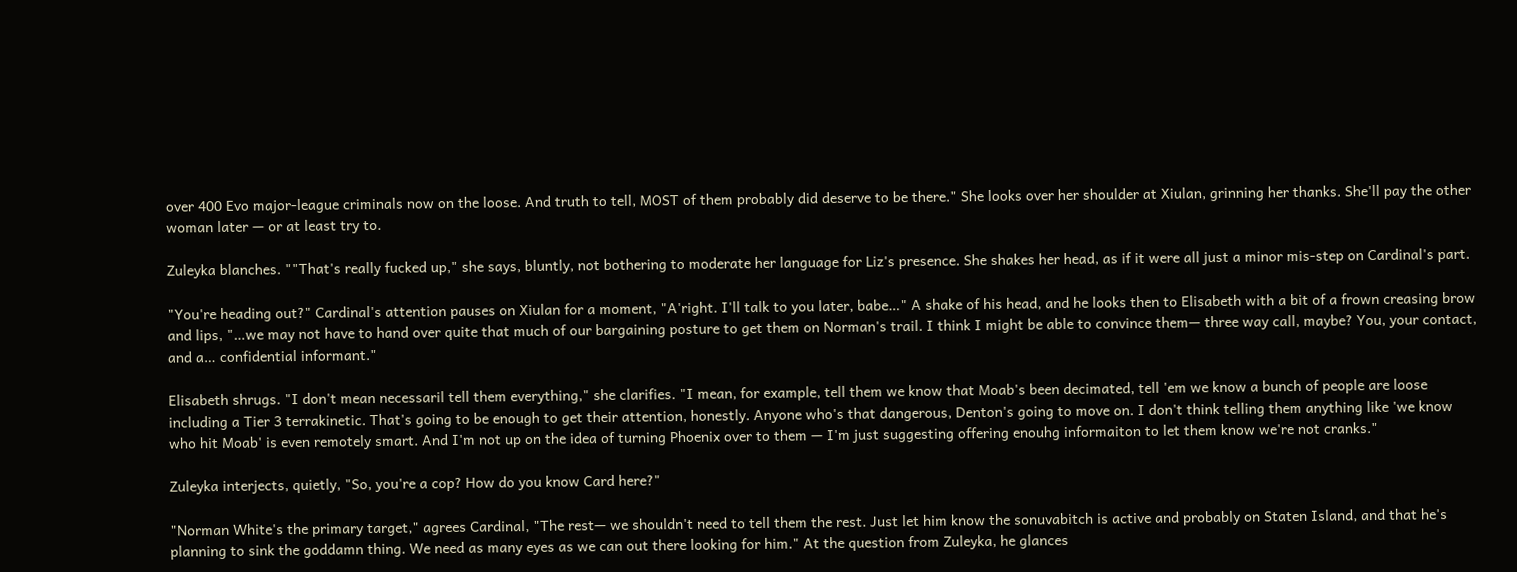over 400 Evo major-league criminals now on the loose. And truth to tell, MOST of them probably did deserve to be there." She looks over her shoulder at Xiulan, grinning her thanks. She'll pay the other woman later — or at least try to.

Zuleyka blanches. ""That's really fucked up," she says, bluntly, not bothering to moderate her language for Liz's presence. She shakes her head, as if it were all just a minor mis-step on Cardinal's part.

"You're heading out?" Cardinal's attention pauses on Xiulan for a moment, "A'right. I'll talk to you later, babe…" A shake of his head, and he looks then to Elisabeth with a bit of a frown creasing brow and lips, "…we may not have to hand over quite that much of our bargaining posture to get them on Norman's trail. I think I might be able to convince them— three way call, maybe? You, your contact, and a… confidential informant."

Elisabeth shrugs. "I don't mean necessaril tell them everything," she clarifies. "I mean, for example, tell them we know that Moab's been decimated, tell 'em we know a bunch of people are loose including a Tier 3 terrakinetic. That's going to be enough to get their attention, honestly. Anyone who's that dangerous, Denton's going to move on. I don't think telling them anything like 'we know who hit Moab' is even remotely smart. And I'm not up on the idea of turning Phoenix over to them — I'm just suggesting offering enouhg informaiton to let them know we're not cranks."

Zuleyka interjects, quietly, "So, you're a cop? How do you know Card here?"

"Norman White's the primary target," agrees Cardinal, "The rest— we shouldn't need to tell them the rest. Just let him know the sonuvabitch is active and probably on Staten Island, and that he's planning to sink the goddamn thing. We need as many eyes as we can out there looking for him." At the question from Zuleyka, he glances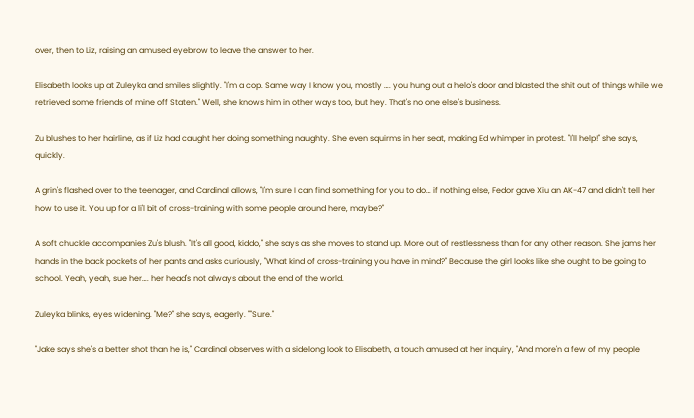over, then to Liz, raising an amused eyebrow to leave the answer to her.

Elisabeth looks up at Zuleyka and smiles slightly. "I'm a cop. Same way I know you, mostly …. you hung out a helo's door and blasted the shit out of things while we retrieved some friends of mine off Staten." Well, she knows him in other ways too, but hey. That's no one else's business.

Zu blushes to her hairline, as if Liz had caught her doing something naughty. She even squirms in her seat, making Ed whimper in protest. "I'll help!" she says, quickly.

A grin's flashed over to the teenager, and Cardinal allows, "I'm sure I can find something for you to do… if nothing else, Fedor gave Xiu an AK-47 and didn't tell her how to use it. You up for a li'l bit of cross-training with some people around here, maybe?"

A soft chuckle accompanies Zu's blush. "It's all good, kiddo," she says as she moves to stand up. More out of restlessness than for any other reason. She jams her hands in the back pockets of her pants and asks curiously, "What kind of cross-training you have in mind?" Because the girl looks like she ought to be going to school. Yeah, yeah, sue her…. her head's not always about the end of the world.

Zuleyka blinks, eyes widening. "Me?" she says, eagerly. ""Sure."

"Jake says she's a better shot than he is," Cardinal observes with a sidelong look to Elisabeth, a touch amused at her inquiry, "And more'n a few of my people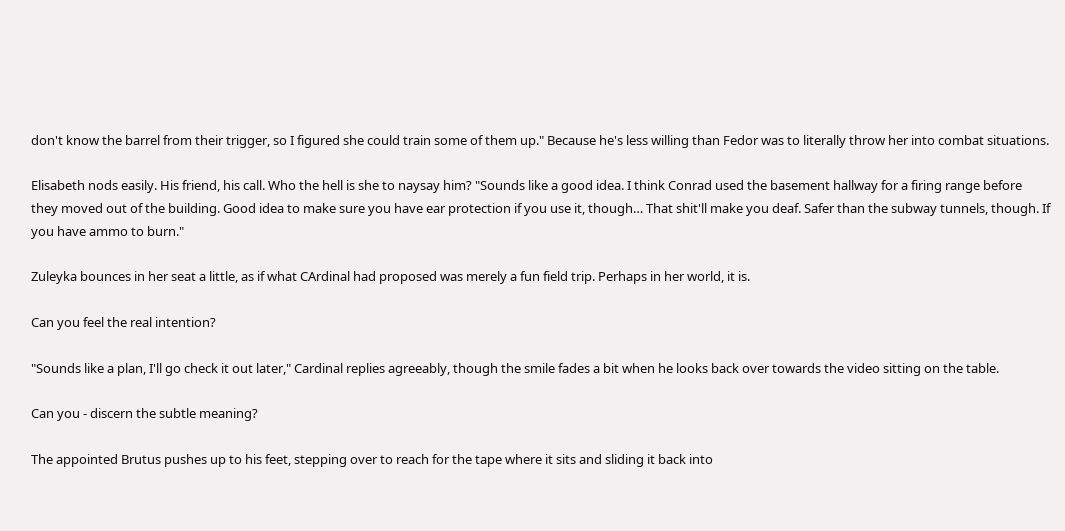don't know the barrel from their trigger, so I figured she could train some of them up." Because he's less willing than Fedor was to literally throw her into combat situations.

Elisabeth nods easily. His friend, his call. Who the hell is she to naysay him? "Sounds like a good idea. I think Conrad used the basement hallway for a firing range before they moved out of the building. Good idea to make sure you have ear protection if you use it, though… That shit'll make you deaf. Safer than the subway tunnels, though. If you have ammo to burn."

Zuleyka bounces in her seat a little, as if what CArdinal had proposed was merely a fun field trip. Perhaps in her world, it is.

Can you feel the real intention?

"Sounds like a plan, I'll go check it out later," Cardinal replies agreeably, though the smile fades a bit when he looks back over towards the video sitting on the table.

Can you - discern the subtle meaning?

The appointed Brutus pushes up to his feet, stepping over to reach for the tape where it sits and sliding it back into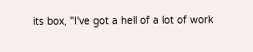its box, "I've got a hell of a lot of work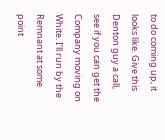to do coming up, it looks like. Give this Denton guy a call, see if you can get the Company moving on White. I'll run by the Remnant at some point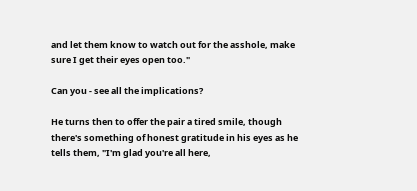and let them know to watch out for the asshole, make sure I get their eyes open too."

Can you - see all the implications?

He turns then to offer the pair a tired smile, though there's something of honest gratitude in his eyes as he tells them, "I'm glad you're all here,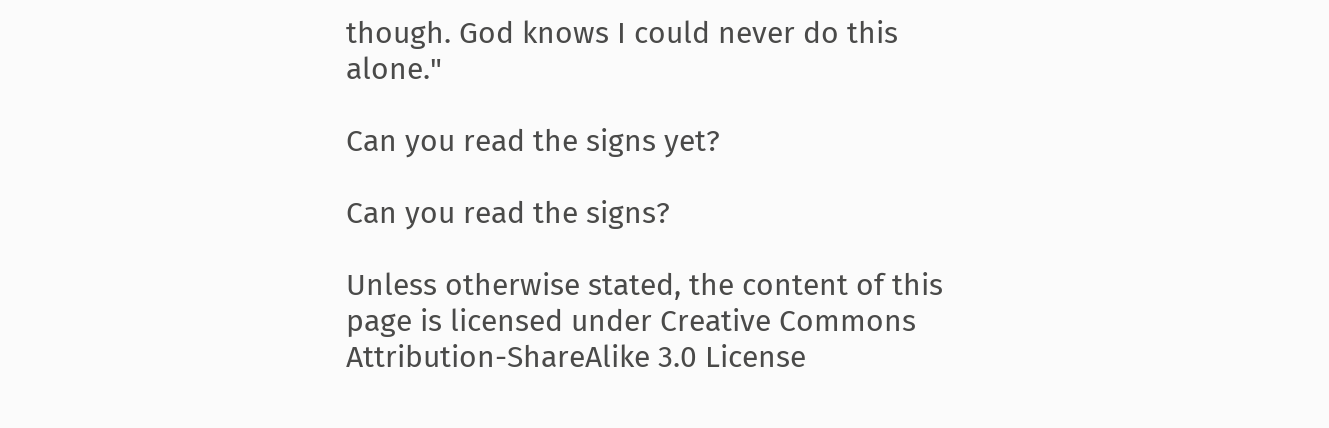though. God knows I could never do this alone."

Can you read the signs yet?

Can you read the signs?

Unless otherwise stated, the content of this page is licensed under Creative Commons Attribution-ShareAlike 3.0 License